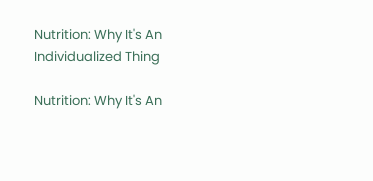Nutrition: Why It's An Individualized Thing

Nutrition: Why It's An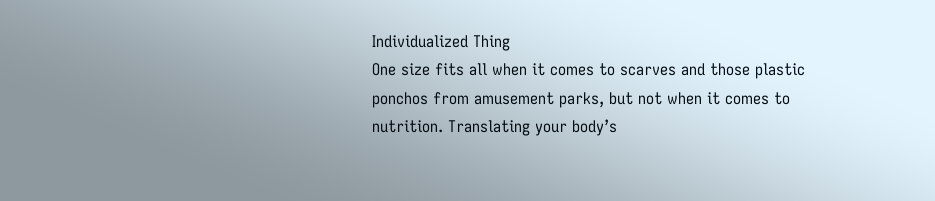Individualized Thing
One size fits all when it comes to scarves and those plastic ponchos from amusement parks, but not when it comes to nutrition. Translating your body’s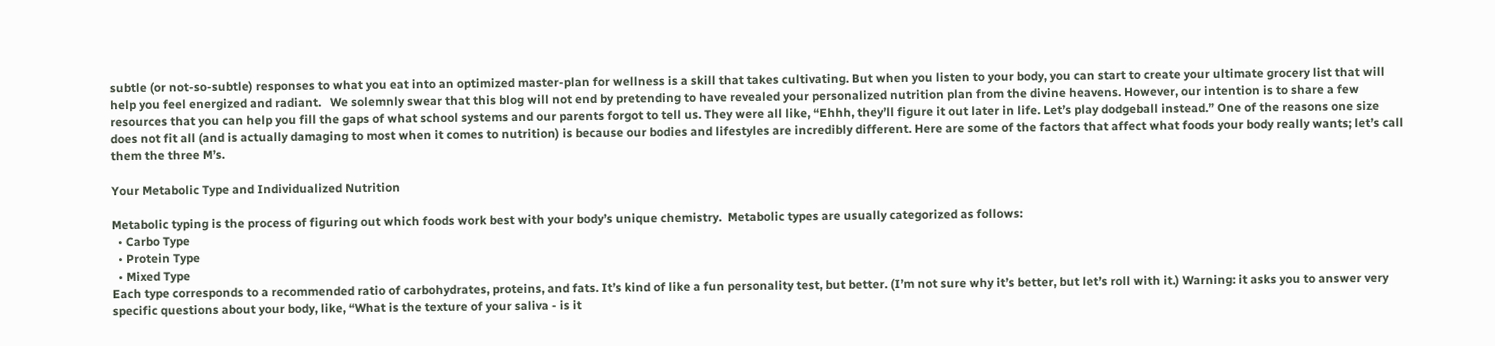subtle (or not-so-subtle) responses to what you eat into an optimized master-plan for wellness is a skill that takes cultivating. But when you listen to your body, you can start to create your ultimate grocery list that will help you feel energized and radiant.   We solemnly swear that this blog will not end by pretending to have revealed your personalized nutrition plan from the divine heavens. However, our intention is to share a few resources that you can help you fill the gaps of what school systems and our parents forgot to tell us. They were all like, “Ehhh, they’ll figure it out later in life. Let’s play dodgeball instead.” One of the reasons one size does not fit all (and is actually damaging to most when it comes to nutrition) is because our bodies and lifestyles are incredibly different. Here are some of the factors that affect what foods your body really wants; let’s call them the three M’s.

Your Metabolic Type and Individualized Nutrition

Metabolic typing is the process of figuring out which foods work best with your body’s unique chemistry.  Metabolic types are usually categorized as follows:
  • Carbo Type
  • Protein Type
  • Mixed Type
Each type corresponds to a recommended ratio of carbohydrates, proteins, and fats. It’s kind of like a fun personality test, but better. (I’m not sure why it’s better, but let’s roll with it.) Warning: it asks you to answer very specific questions about your body, like, “What is the texture of your saliva - is it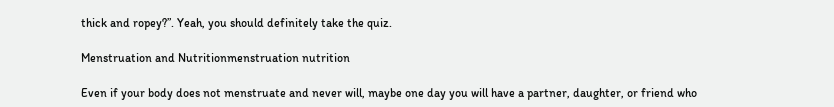thick and ropey?”. Yeah, you should definitely take the quiz.

Menstruation and Nutritionmenstruation nutrition

Even if your body does not menstruate and never will, maybe one day you will have a partner, daughter, or friend who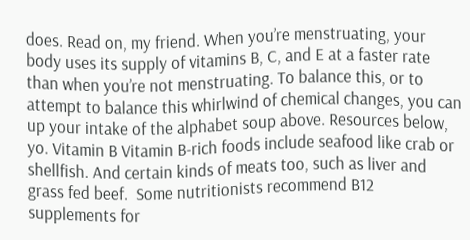does. Read on, my friend. When you’re menstruating, your body uses its supply of vitamins B, C, and E at a faster rate than when you’re not menstruating. To balance this, or to attempt to balance this whirlwind of chemical changes, you can up your intake of the alphabet soup above. Resources below, yo. Vitamin B Vitamin B-rich foods include seafood like crab or shellfish. And certain kinds of meats too, such as liver and grass fed beef.  Some nutritionists recommend B12 supplements for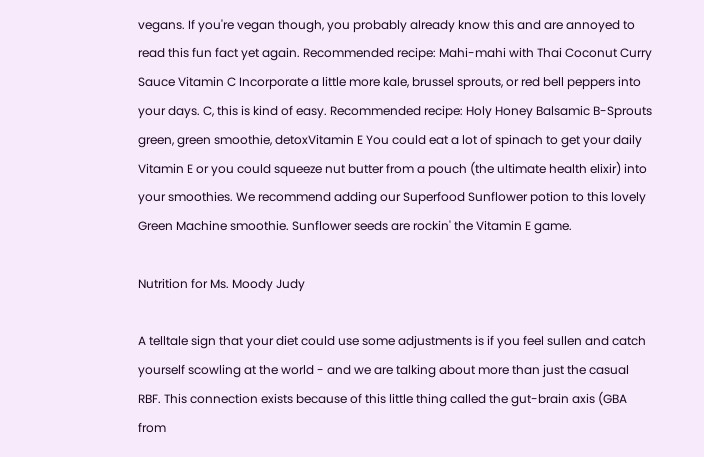vegans. If you're vegan though, you probably already know this and are annoyed to read this fun fact yet again. Recommended recipe: Mahi-mahi with Thai Coconut Curry Sauce Vitamin C Incorporate a little more kale, brussel sprouts, or red bell peppers into your days. C, this is kind of easy. Recommended recipe: Holy Honey Balsamic B-Sprouts green, green smoothie, detoxVitamin E You could eat a lot of spinach to get your daily Vitamin E or you could squeeze nut butter from a pouch (the ultimate health elixir) into your smoothies. We recommend adding our Superfood Sunflower potion to this lovely Green Machine smoothie. Sunflower seeds are rockin' the Vitamin E game.

Nutrition for Ms. Moody Judy

A telltale sign that your diet could use some adjustments is if you feel sullen and catch yourself scowling at the world - and we are talking about more than just the casual RBF. This connection exists because of this little thing called the gut-brain axis (GBA from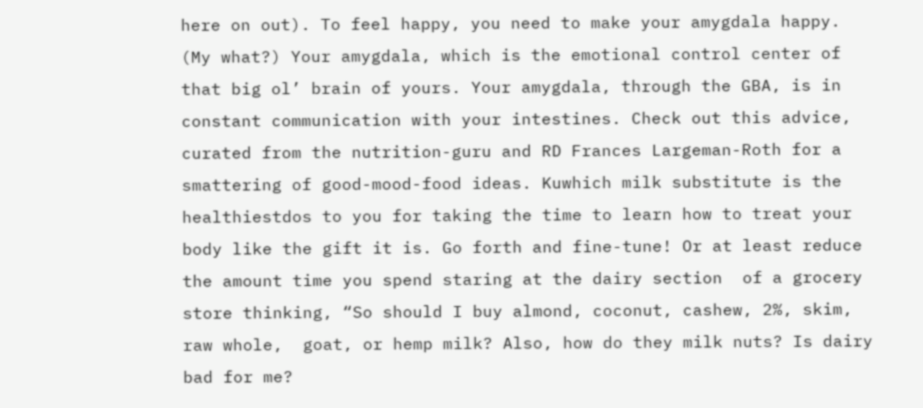here on out). To feel happy, you need to make your amygdala happy. (My what?) Your amygdala, which is the emotional control center of that big ol’ brain of yours. Your amygdala, through the GBA, is in constant communication with your intestines. Check out this advice, curated from the nutrition-guru and RD Frances Largeman-Roth for a smattering of good-mood-food ideas. Kuwhich milk substitute is the healthiestdos to you for taking the time to learn how to treat your body like the gift it is. Go forth and fine-tune! Or at least reduce the amount time you spend staring at the dairy section  of a grocery store thinking, “So should I buy almond, coconut, cashew, 2%, skim, raw whole,  goat, or hemp milk? Also, how do they milk nuts? Is dairy bad for me?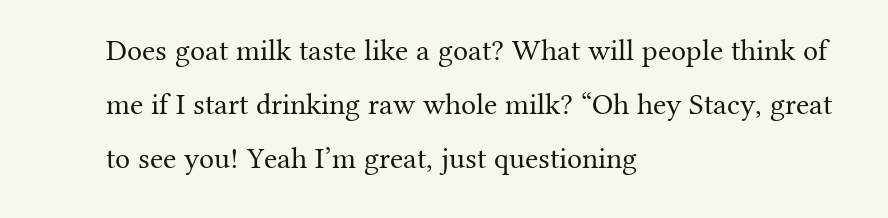Does goat milk taste like a goat? What will people think of me if I start drinking raw whole milk? “Oh hey Stacy, great to see you! Yeah I’m great, just questioning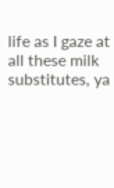life as I gaze at all these milk substitutes, ya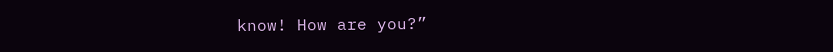know! How are you?”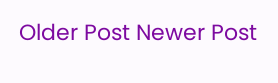Older Post Newer Post